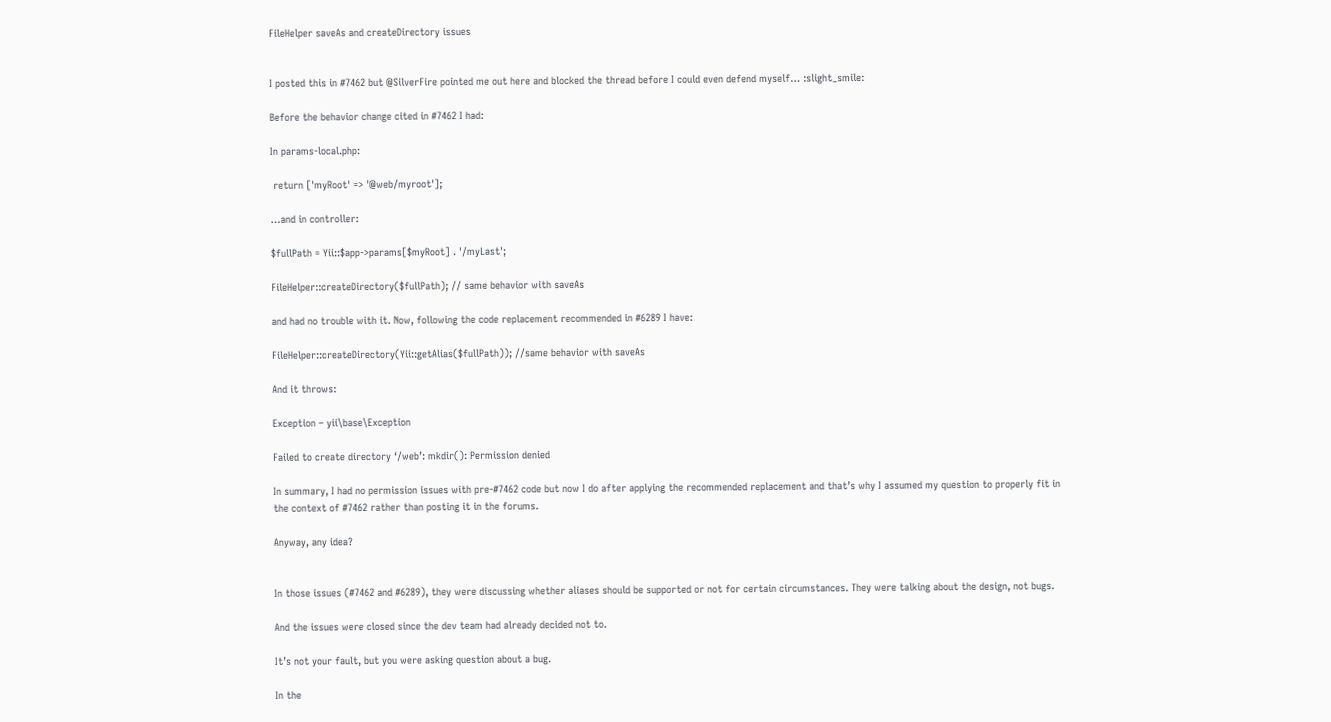FileHelper saveAs and createDirectory issues


I posted this in #7462 but @SilverFire pointed me out here and blocked the thread before I could even defend myself… :slight_smile:

Before the behavior change cited in #7462 I had:

In params-local.php:

 return ['myRoot' => '@web/myroot'];

…and in controller:

$fullPath = Yii::$app->params[$myRoot] . '/myLast';

FileHelper::createDirectory($fullPath); // same behavior with saveAs

and had no trouble with it. Now, following the code replacement recommended in #6289 I have:

FileHelper::createDirectory(Yii::getAlias($fullPath)); //same behavior with saveAs

And it throws:

Exception – yii\base\Exception

Failed to create directory ‘/web’: mkdir(): Permission denied

In summary, I had no permission issues with pre-#7462 code but now I do after applying the recommended replacement and that’s why I assumed my question to properly fit in the context of #7462 rather than posting it in the forums.

Anyway, any idea?


In those issues (#7462 and #6289), they were discussing whether aliases should be supported or not for certain circumstances. They were talking about the design, not bugs.

And the issues were closed since the dev team had already decided not to.

It’s not your fault, but you were asking question about a bug.

In the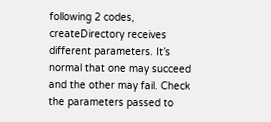following 2 codes, createDirectory receives different parameters. It’s normal that one may succeed and the other may fail. Check the parameters passed to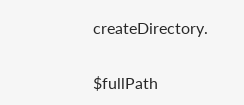createDirectory.

$fullPath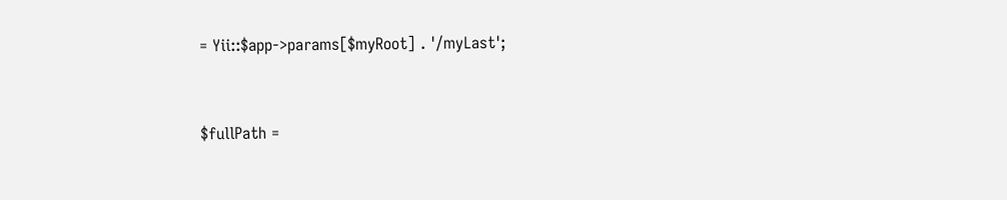= Yii::$app->params[$myRoot] . '/myLast';


$fullPath =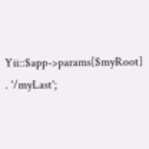Yii::$app->params[$myRoot] . '/myLast';